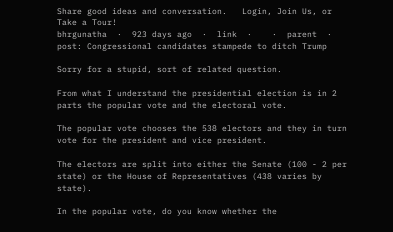Share good ideas and conversation.   Login, Join Us, or Take a Tour!
bhrgunatha  ·  923 days ago  ·  link  ·    ·  parent  ·  post: Congressional candidates stampede to ditch Trump

Sorry for a stupid, sort of related question.

From what I understand the presidential election is in 2 parts the popular vote and the electoral vote.

The popular vote chooses the 538 electors and they in turn vote for the president and vice president.

The electors are split into either the Senate (100 - 2 per state) or the House of Representatives (438 varies by state).

In the popular vote, do you know whether the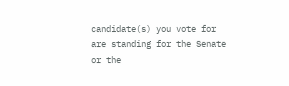candidate(s) you vote for are standing for the Senate or the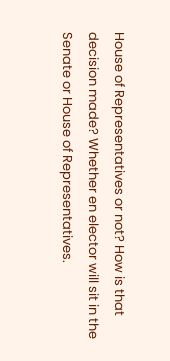House of Representatives or not? How is that decision made? Whether en elector will sit in the Senate or House of Representatives.